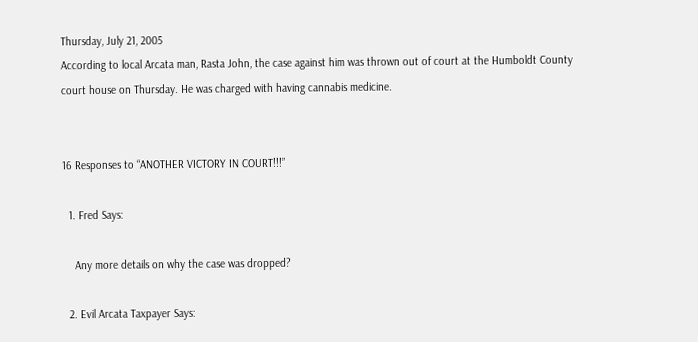Thursday, July 21, 2005
According to local Arcata man, Rasta John, the case against him was thrown out of court at the Humboldt County court house on Thursday. He was charged with having cannabis medicine.


16 Responses to “ANOTHER VICTORY IN COURT!!!”

  1. Fred Says:

    Any more details on why the case was dropped?

  2. Evil Arcata Taxpayer Says: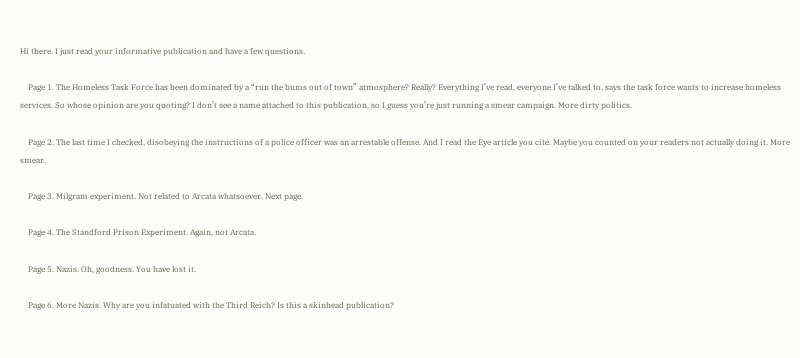Hi there. I just read your informative publication and have a few questions.

    Page 1. The Homeless Task Force has been dominated by a “run the bums out of town” atmosphere? Really? Everything I’ve read, everyone I’ve talked to, says the task force wants to increase homeless services. So whose opinion are you quoting? I don’t see a name attached to this publication, so I guess you’re just running a smear campaign. More dirty politics.

    Page 2. The last time I checked, disobeying the instructions of a police officer was an arrestable offense. And I read the Eye article you cite. Maybe you counted on your readers not actually doing it. More smear.

    Page 3. Milgram experiment. Not related to Arcata whatsoever. Next page.

    Page 4. The Standford Prison Experiment. Again, not Arcata.

    Page 5. Nazis. Oh, goodness. You have lost it.

    Page 6. More Nazis. Why are you infatuated with the Third Reich? Is this a skinhead publication?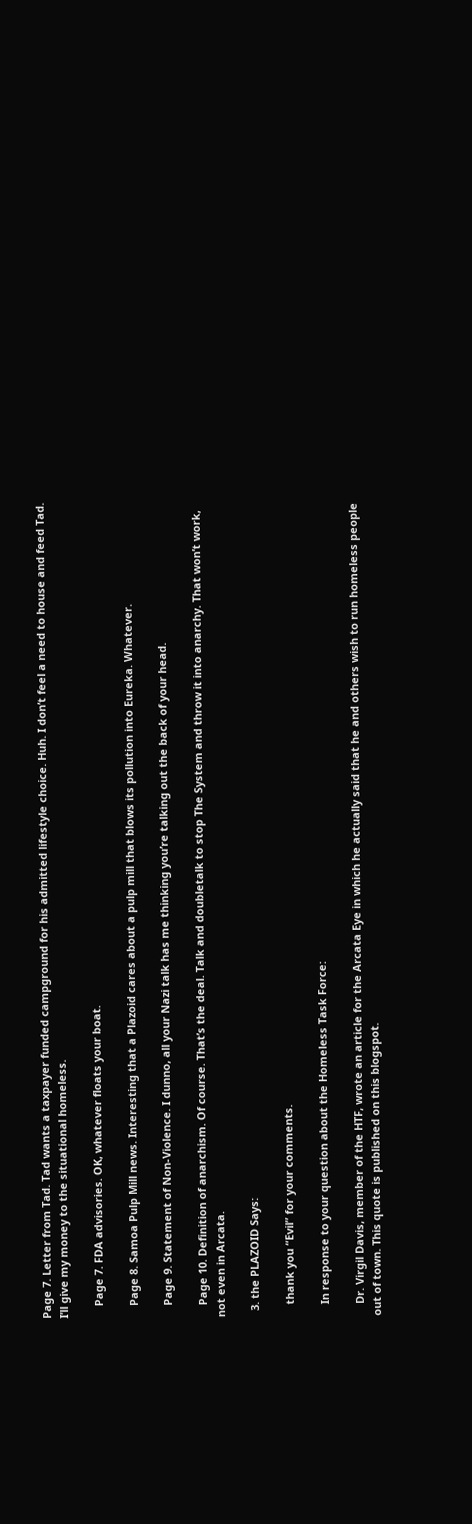Page 7. Letter from Tad. Tad wants a taxpayer funded campground for his admitted lifestyle choice. Huh. I don’t feel a need to house and feed Tad. I’ll give my money to the situational homeless.

    Page 7. FDA advisories. OK, whatever floats your boat.

    Page 8. Samoa Pulp Mill news. Interesting that a Plazoid cares about a pulp mill that blows its pollution into Eureka. Whatever.

    Page 9. Statement of Non-Violence. I dunno, all your Nazi talk has me thinking you’re talking out the back of your head.

    Page 10. Definition of anarchism. Of course. That’s the deal. Talk and doubletalk to stop The System and throw it into anarchy. That won’t work, not even in Arcata.

  3. the PLAZOID Says:

    thank you “Evil” for your comments.

    In response to your question about the Homeless Task Force:

    Dr. Virgil Davis, member of the HTF, wrote an article for the Arcata Eye in which he actually said that he and others wish to run homeless people out of town. This quote is published on this blogspot.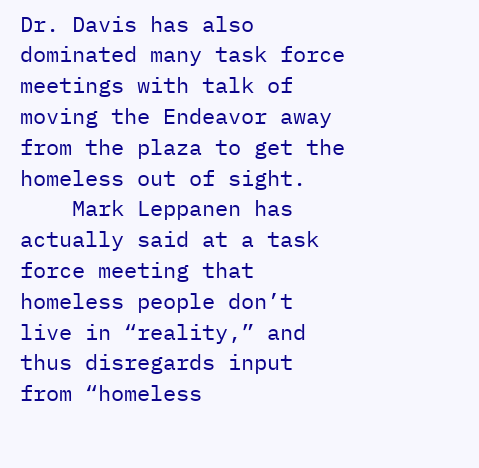Dr. Davis has also dominated many task force meetings with talk of moving the Endeavor away from the plaza to get the homeless out of sight.
    Mark Leppanen has actually said at a task force meeting that homeless people don’t live in “reality,” and thus disregards input from “homeless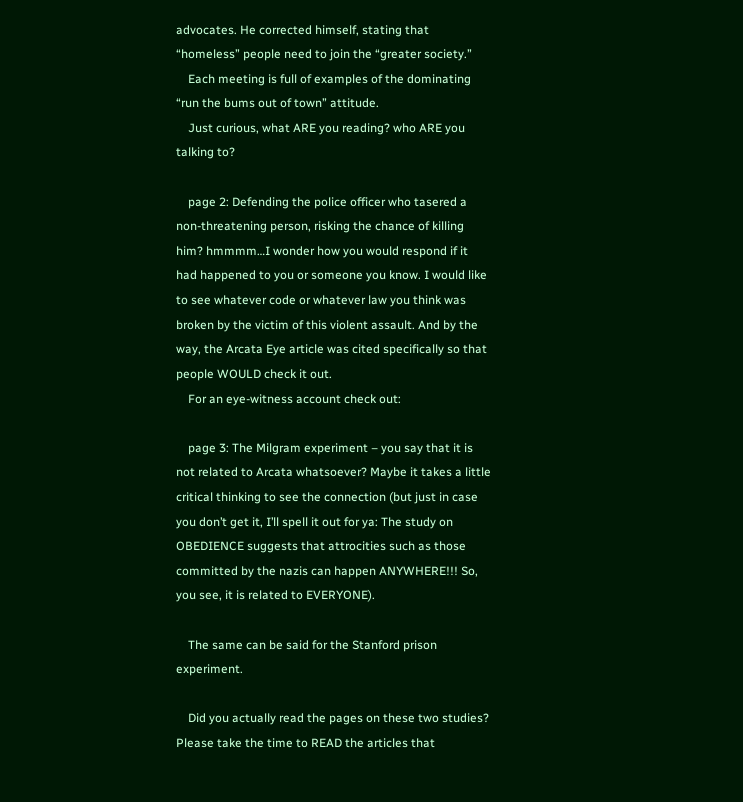advocates. He corrected himself, stating that “homeless” people need to join the “greater society.”
    Each meeting is full of examples of the dominating “run the bums out of town” attitude.
    Just curious, what ARE you reading? who ARE you talking to?

    page 2: Defending the police officer who tasered a non-threatening person, risking the chance of killing him? hmmmm…I wonder how you would respond if it had happened to you or someone you know. I would like to see whatever code or whatever law you think was broken by the victim of this violent assault. And by the way, the Arcata Eye article was cited specifically so that people WOULD check it out.
    For an eye-witness account check out:

    page 3: The Milgram experiment – you say that it is not related to Arcata whatsoever? Maybe it takes a little critical thinking to see the connection (but just in case you don’t get it, I’ll spell it out for ya: The study on OBEDIENCE suggests that attrocities such as those committed by the nazis can happen ANYWHERE!!! So, you see, it is related to EVERYONE).

    The same can be said for the Stanford prison experiment.

    Did you actually read the pages on these two studies? Please take the time to READ the articles that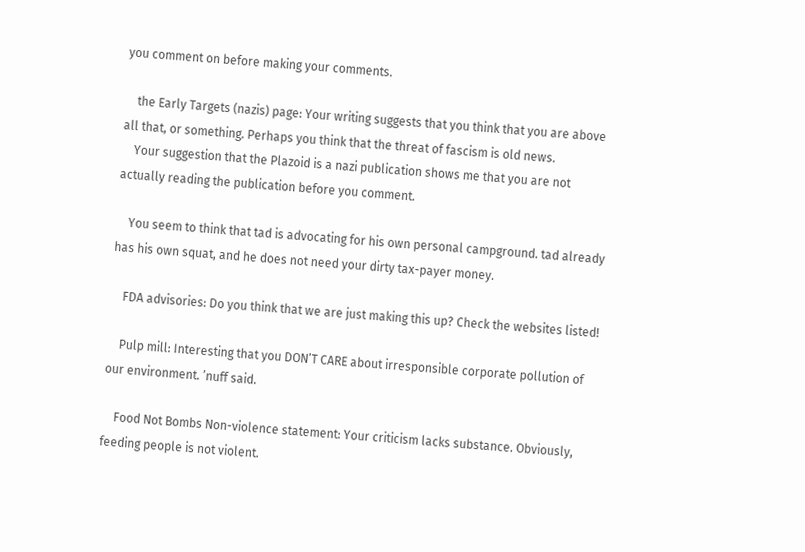you comment on before making your comments.

    the Early Targets (nazis) page: Your writing suggests that you think that you are above all that, or something. Perhaps you think that the threat of fascism is old news.
    Your suggestion that the Plazoid is a nazi publication shows me that you are not actually reading the publication before you comment.

    You seem to think that tad is advocating for his own personal campground. tad already has his own squat, and he does not need your dirty tax-payer money.

    FDA advisories: Do you think that we are just making this up? Check the websites listed!

    Pulp mill: Interesting that you DON’T CARE about irresponsible corporate pollution of our environment. ’nuff said.

    Food Not Bombs Non-violence statement: Your criticism lacks substance. Obviously, feeding people is not violent.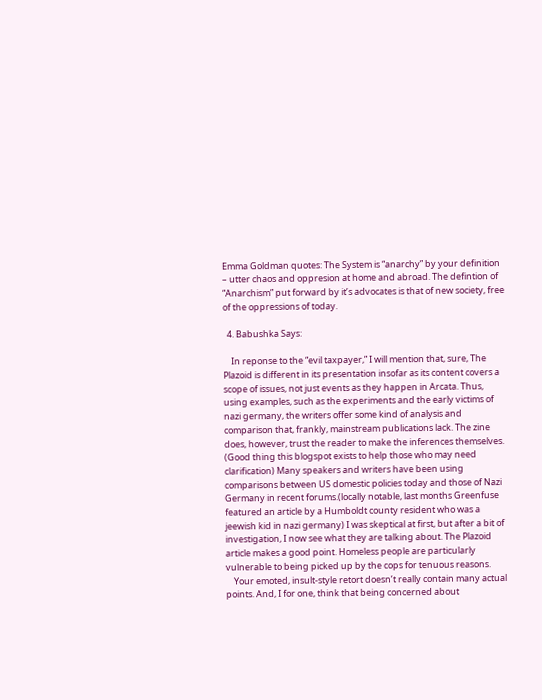Emma Goldman quotes: The System is “anarchy” by your definition – utter chaos and oppresion at home and abroad. The defintion of “Anarchism” put forward by it’s advocates is that of new society, free of the oppressions of today.

  4. Babushka Says:

    In reponse to the “evil taxpayer,” I will mention that, sure, The Plazoid is different in its presentation insofar as its content covers a scope of issues, not just events as they happen in Arcata. Thus, using examples, such as the experiments and the early victims of nazi germany, the writers offer some kind of analysis and comparison that, frankly, mainstream publications lack. The zine does, however, trust the reader to make the inferences themselves. (Good thing this blogspot exists to help those who may need clarification) Many speakers and writers have been using comparisons between US domestic policies today and those of Nazi Germany in recent forums.(locally notable, last months Greenfuse featured an article by a Humboldt county resident who was a jeewish kid in nazi germany) I was skeptical at first, but after a bit of investigation, I now see what they are talking about. The Plazoid article makes a good point. Homeless people are particularly vulnerable to being picked up by the cops for tenuous reasons.
    Your emoted, insult-style retort doesn’t really contain many actual points. And, I for one, think that being concerned about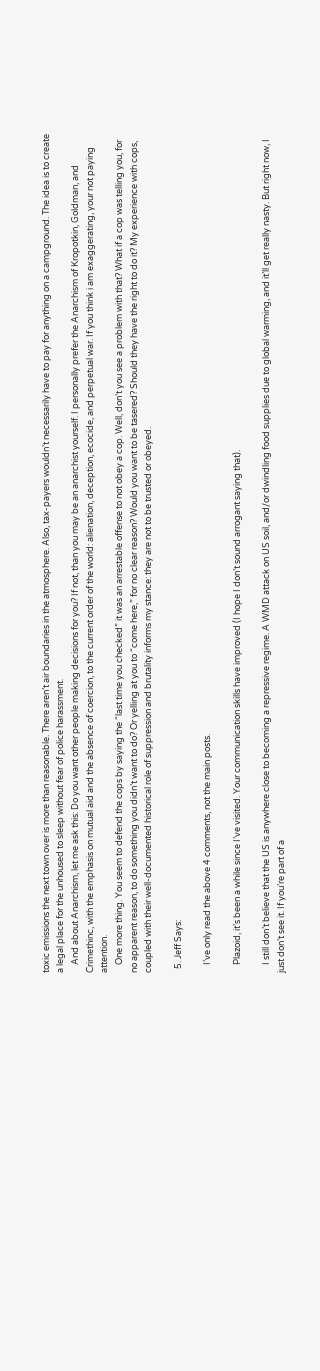toxic emissions the next town over is more than reasonable. There aren’t air boundaries in the atmosphere. Also, tax-payers wouldn’t necessarily have to pay for anything on a campground. The idea is to create a legal place for the unhoused to sleep without fear of police harassment.
    And about Anarchism, let me ask this: Do you want other people making decisions for you? If not, than you may be an anarchist yourself. I personally prefer the Anarchism of Kropotkin, Goldman, and Crimethinc, with the emphasis on mutual aid and the absence of coercion, to the current order of the world: alienation, deception, ecocide, and perpetual war. If you think i am exaggerating, your not paying attention.
    One more thing. You seem to defend the cops by saying the “last time you checked” it was an arrestable offense to not obey a cop. Well, don’t you see a problem with that? What if a cop was telling you, for no apparent reason, to do something you didn’t want to do? Or yelling at you to “come here,” for no clear reason? Would you want to be tasered? Should they have the right to do it? My experience with cops, coupled with their well-documented historical role of suppression and brutality informs my stance: they are not to be trusted or obeyed.

  5. Jeff Says:

    I’ve only read the above 4 comments, not the main posts.

    Plazoid, it’s been a while since I’ve visited. Your communication skills have improved (I hope I don’t sound arrogant saying that).

    I still don’t believe that the US is anywhere close to becoming a repressive regime. A WMD attack on US soil, and/or dwindling food supplies due to global warming, and it’ll get really nasty. But right now, I just don’t see it. If you’re part of a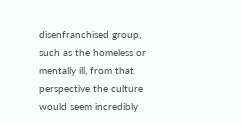disenfranchised group, such as the homeless or mentally ill, from that perspective the culture would seem incredibly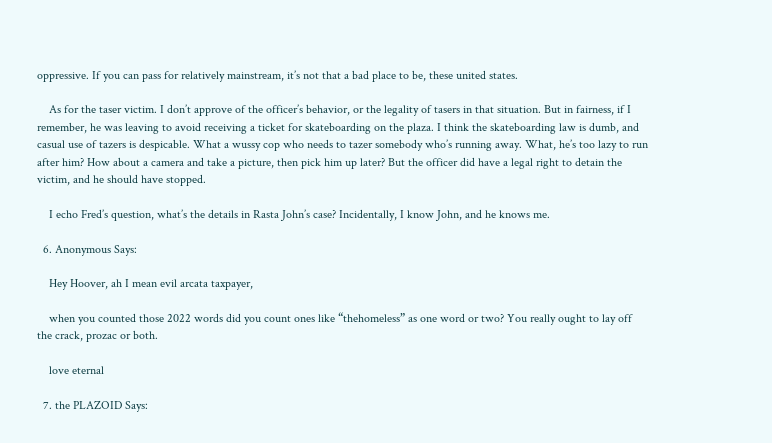oppressive. If you can pass for relatively mainstream, it’s not that a bad place to be, these united states.

    As for the taser victim. I don’t approve of the officer’s behavior, or the legality of tasers in that situation. But in fairness, if I remember, he was leaving to avoid receiving a ticket for skateboarding on the plaza. I think the skateboarding law is dumb, and casual use of tazers is despicable. What a wussy cop who needs to tazer somebody who’s running away. What, he’s too lazy to run after him? How about a camera and take a picture, then pick him up later? But the officer did have a legal right to detain the victim, and he should have stopped.

    I echo Fred’s question, what’s the details in Rasta John’s case? Incidentally, I know John, and he knows me.

  6. Anonymous Says:

    Hey Hoover, ah I mean evil arcata taxpayer,

    when you counted those 2022 words did you count ones like “thehomeless” as one word or two? You really ought to lay off the crack, prozac or both.

    love eternal

  7. the PLAZOID Says: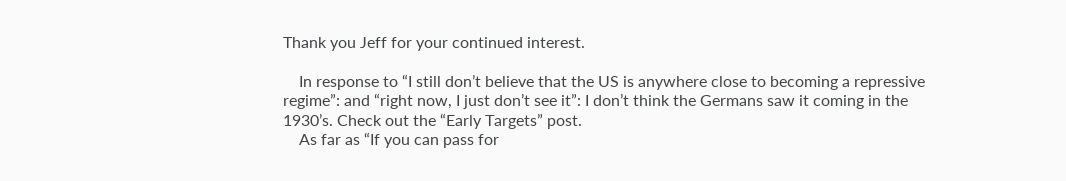Thank you Jeff for your continued interest.

    In response to “I still don’t believe that the US is anywhere close to becoming a repressive regime”: and “right now, I just don’t see it”: I don’t think the Germans saw it coming in the 1930’s. Check out the “Early Targets” post.
    As far as “If you can pass for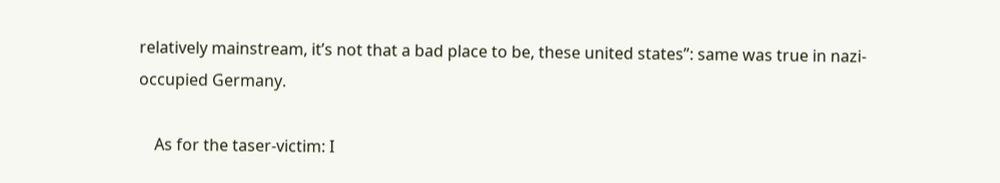relatively mainstream, it’s not that a bad place to be, these united states”: same was true in nazi-occupied Germany.

    As for the taser-victim: I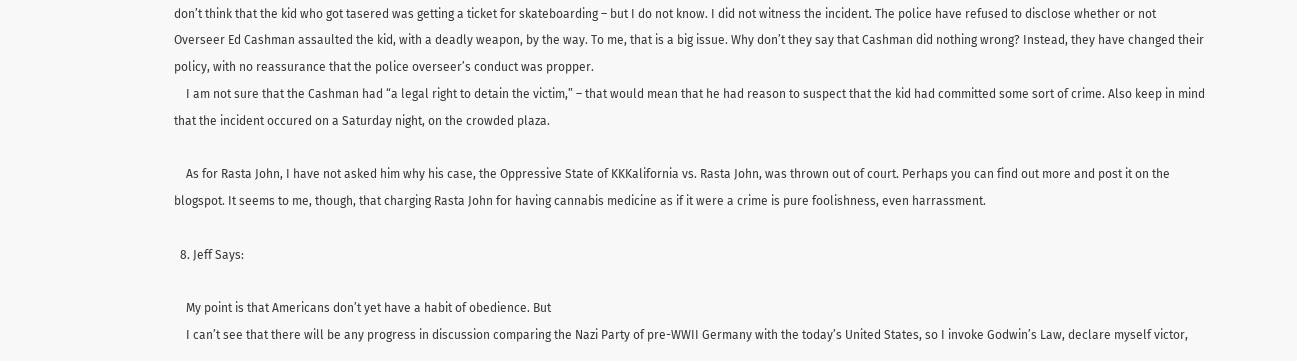don’t think that the kid who got tasered was getting a ticket for skateboarding – but I do not know. I did not witness the incident. The police have refused to disclose whether or not Overseer Ed Cashman assaulted the kid, with a deadly weapon, by the way. To me, that is a big issue. Why don’t they say that Cashman did nothing wrong? Instead, they have changed their policy, with no reassurance that the police overseer’s conduct was propper.
    I am not sure that the Cashman had “a legal right to detain the victim,” – that would mean that he had reason to suspect that the kid had committed some sort of crime. Also keep in mind that the incident occured on a Saturday night, on the crowded plaza.

    As for Rasta John, I have not asked him why his case, the Oppressive State of KKKalifornia vs. Rasta John, was thrown out of court. Perhaps you can find out more and post it on the blogspot. It seems to me, though, that charging Rasta John for having cannabis medicine as if it were a crime is pure foolishness, even harrassment.

  8. Jeff Says:

    My point is that Americans don’t yet have a habit of obedience. But
    I can’t see that there will be any progress in discussion comparing the Nazi Party of pre-WWII Germany with the today’s United States, so I invoke Godwin’s Law, declare myself victor,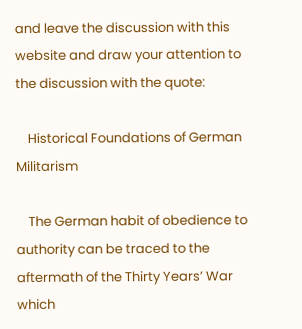and leave the discussion with this website and draw your attention to the discussion with the quote:

    Historical Foundations of German Militarism

    The German habit of obedience to authority can be traced to the aftermath of the Thirty Years’ War which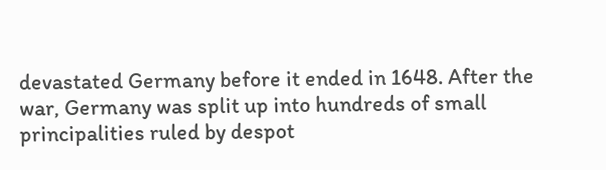devastated Germany before it ended in 1648. After the war, Germany was split up into hundreds of small principalities ruled by despot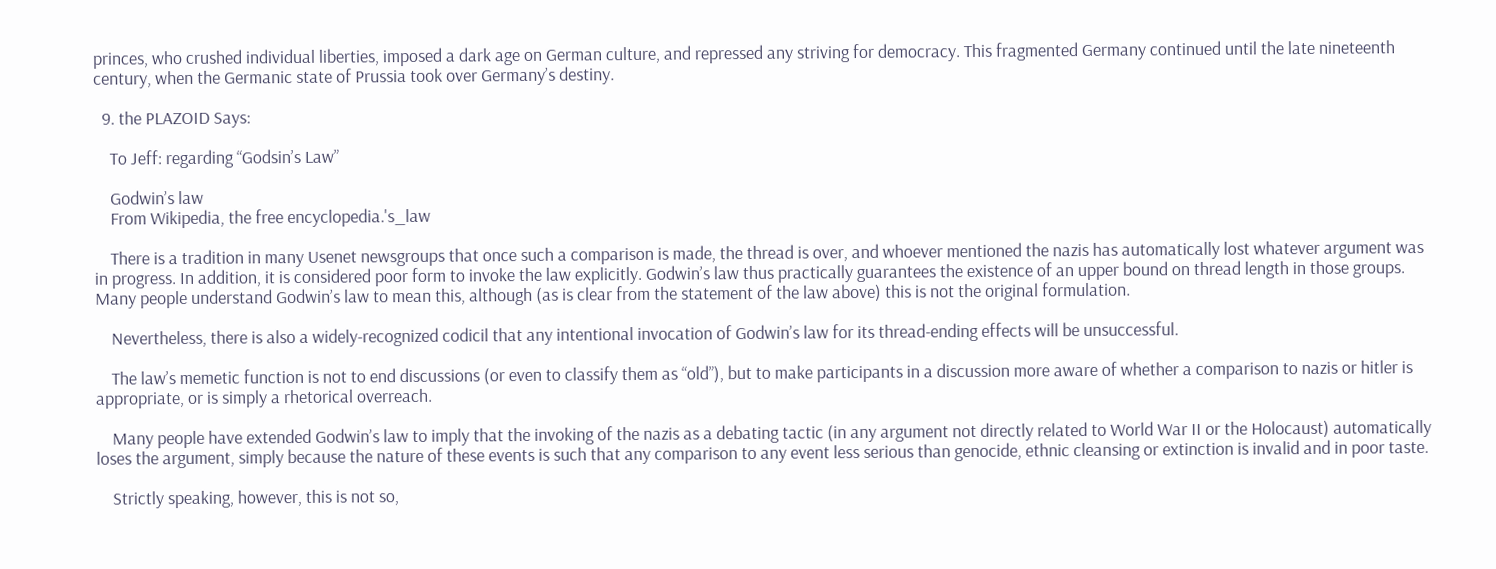princes, who crushed individual liberties, imposed a dark age on German culture, and repressed any striving for democracy. This fragmented Germany continued until the late nineteenth century, when the Germanic state of Prussia took over Germany’s destiny.

  9. the PLAZOID Says:

    To Jeff: regarding “Godsin’s Law”

    Godwin’s law
    From Wikipedia, the free encyclopedia.'s_law

    There is a tradition in many Usenet newsgroups that once such a comparison is made, the thread is over, and whoever mentioned the nazis has automatically lost whatever argument was in progress. In addition, it is considered poor form to invoke the law explicitly. Godwin’s law thus practically guarantees the existence of an upper bound on thread length in those groups. Many people understand Godwin’s law to mean this, although (as is clear from the statement of the law above) this is not the original formulation.

    Nevertheless, there is also a widely-recognized codicil that any intentional invocation of Godwin’s law for its thread-ending effects will be unsuccessful.

    The law’s memetic function is not to end discussions (or even to classify them as “old”), but to make participants in a discussion more aware of whether a comparison to nazis or hitler is appropriate, or is simply a rhetorical overreach.

    Many people have extended Godwin’s law to imply that the invoking of the nazis as a debating tactic (in any argument not directly related to World War II or the Holocaust) automatically loses the argument, simply because the nature of these events is such that any comparison to any event less serious than genocide, ethnic cleansing or extinction is invalid and in poor taste.

    Strictly speaking, however, this is not so,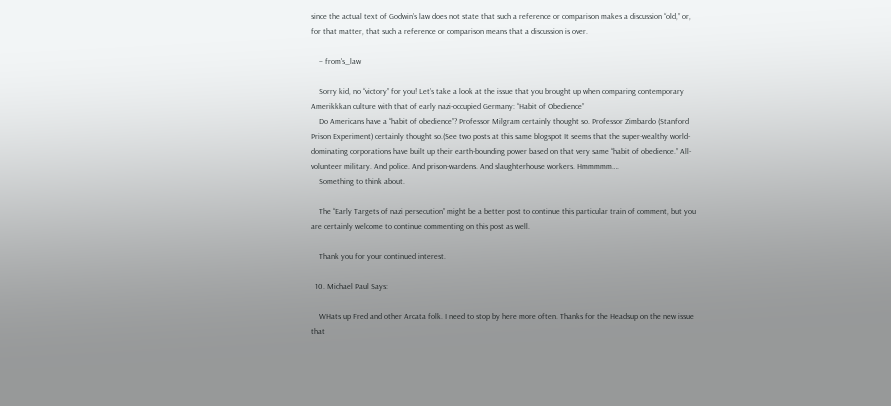since the actual text of Godwin’s law does not state that such a reference or comparison makes a discussion “old,” or, for that matter, that such a reference or comparison means that a discussion is over.

    – from's_law

    Sorry kid, no “victory” for you! Let’s take a look at the issue that you brought up when comparing contemporary Amerikkkan culture with that of early nazi-occupied Germany: “Habit of Obedience”
    Do Americans have a “habit of obedience”? Professor Milgram certainly thought so. Professor Zimbardo (Stanford Prison Experiment) certainly thought so.(See two posts at this same blogspot It seems that the super-wealthy world-dominating corporations have built up their earth-bounding power based on that very same “habit of obedience.” All-volunteer military. And police. And prison-wardens. And slaughterhouse workers. Hmmmmm….
    Something to think about.

    The “Early Targets of nazi persecution” might be a better post to continue this particular train of comment, but you are certainly welcome to continue commenting on this post as well.

    Thank you for your continued interest.

  10. Michael Paul Says:

    WHats up Fred and other Arcata folk. I need to stop by here more often. Thanks for the Headsup on the new issue that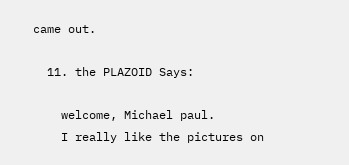came out.

  11. the PLAZOID Says:

    welcome, Michael paul.
    I really like the pictures on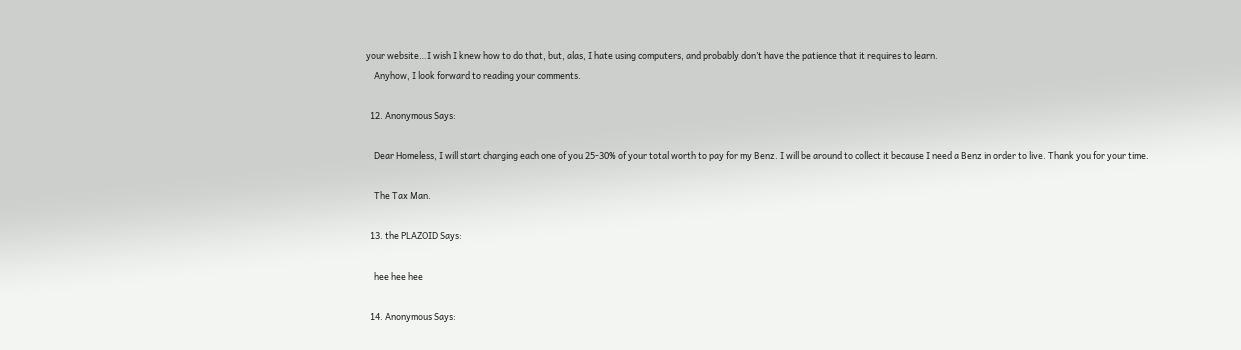your website…I wish I knew how to do that, but, alas, I hate using computers, and probably don’t have the patience that it requires to learn.
    Anyhow, I look forward to reading your comments.

  12. Anonymous Says:

    Dear Homeless, I will start charging each one of you 25-30% of your total worth to pay for my Benz. I will be around to collect it because I need a Benz in order to live. Thank you for your time.

    The Tax Man.

  13. the PLAZOID Says:

    hee hee hee

  14. Anonymous Says: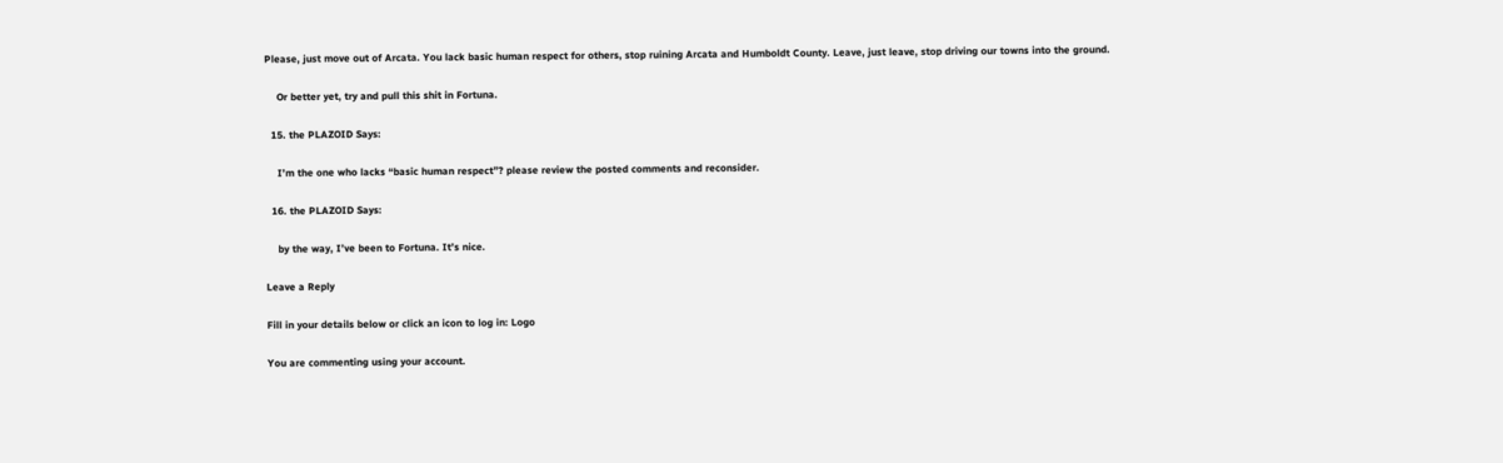Please, just move out of Arcata. You lack basic human respect for others, stop ruining Arcata and Humboldt County. Leave, just leave, stop driving our towns into the ground.

    Or better yet, try and pull this shit in Fortuna.

  15. the PLAZOID Says:

    I’m the one who lacks “basic human respect”? please review the posted comments and reconsider.

  16. the PLAZOID Says:

    by the way, I’ve been to Fortuna. It’s nice.

Leave a Reply

Fill in your details below or click an icon to log in: Logo

You are commenting using your account.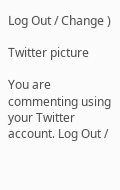Log Out / Change )

Twitter picture

You are commenting using your Twitter account. Log Out /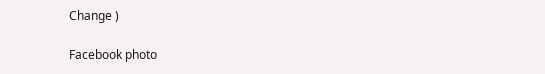Change )

Facebook photo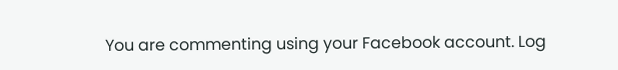You are commenting using your Facebook account. Log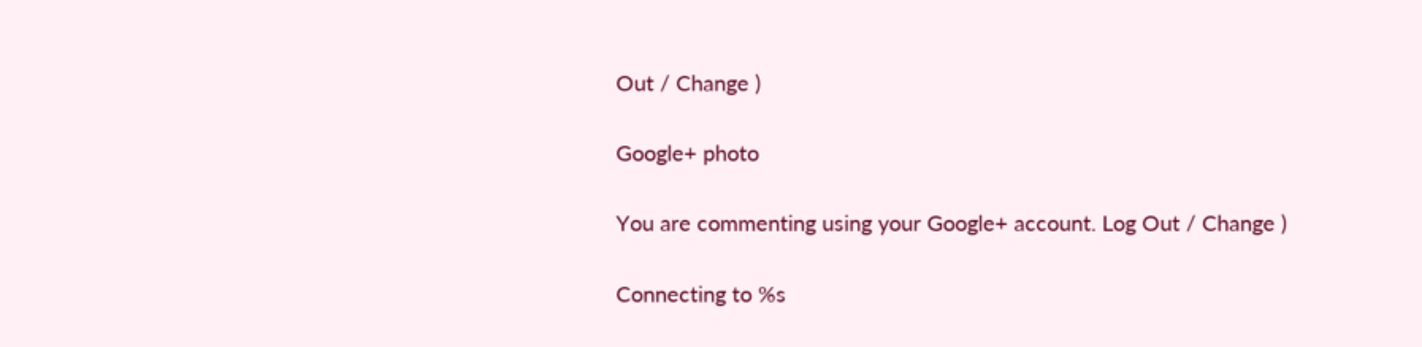Out / Change )

Google+ photo

You are commenting using your Google+ account. Log Out / Change )

Connecting to %s